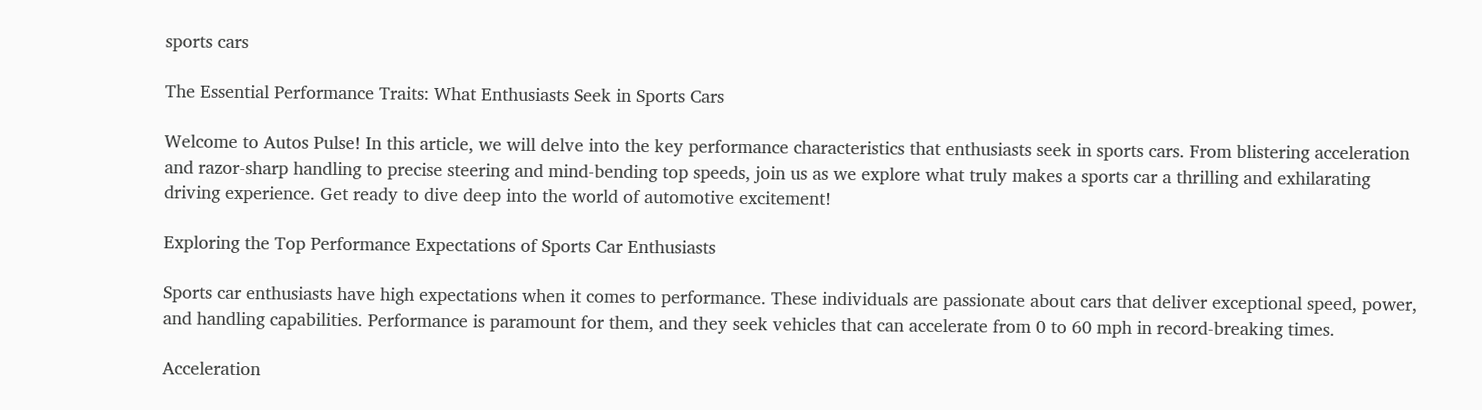sports cars

The Essential Performance Traits: What Enthusiasts Seek in Sports Cars

Welcome to Autos Pulse! In this article, we will delve into the key performance characteristics that enthusiasts seek in sports cars. From blistering acceleration and razor-sharp handling to precise steering and mind-bending top speeds, join us as we explore what truly makes a sports car a thrilling and exhilarating driving experience. Get ready to dive deep into the world of automotive excitement!

Exploring the Top Performance Expectations of Sports Car Enthusiasts

Sports car enthusiasts have high expectations when it comes to performance. These individuals are passionate about cars that deliver exceptional speed, power, and handling capabilities. Performance is paramount for them, and they seek vehicles that can accelerate from 0 to 60 mph in record-breaking times.

Acceleration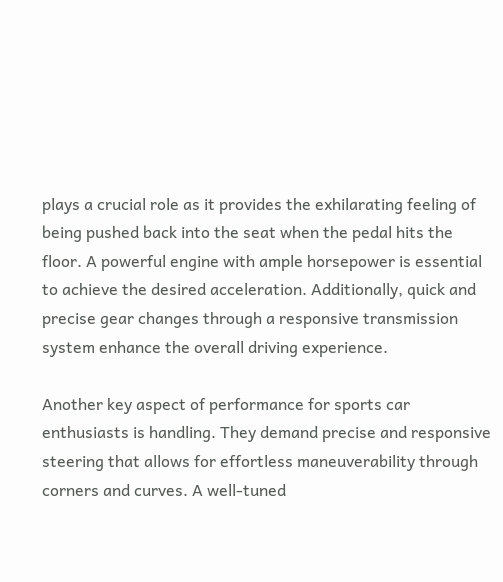plays a crucial role as it provides the exhilarating feeling of being pushed back into the seat when the pedal hits the floor. A powerful engine with ample horsepower is essential to achieve the desired acceleration. Additionally, quick and precise gear changes through a responsive transmission system enhance the overall driving experience.

Another key aspect of performance for sports car enthusiasts is handling. They demand precise and responsive steering that allows for effortless maneuverability through corners and curves. A well-tuned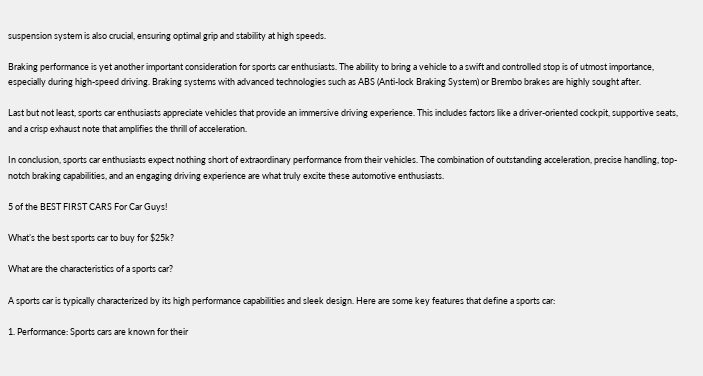suspension system is also crucial, ensuring optimal grip and stability at high speeds.

Braking performance is yet another important consideration for sports car enthusiasts. The ability to bring a vehicle to a swift and controlled stop is of utmost importance, especially during high-speed driving. Braking systems with advanced technologies such as ABS (Anti-lock Braking System) or Brembo brakes are highly sought after.

Last but not least, sports car enthusiasts appreciate vehicles that provide an immersive driving experience. This includes factors like a driver-oriented cockpit, supportive seats, and a crisp exhaust note that amplifies the thrill of acceleration.

In conclusion, sports car enthusiasts expect nothing short of extraordinary performance from their vehicles. The combination of outstanding acceleration, precise handling, top-notch braking capabilities, and an engaging driving experience are what truly excite these automotive enthusiasts.

5 of the BEST FIRST CARS For Car Guys!

What’s the best sports car to buy for $25k?

What are the characteristics of a sports car?

A sports car is typically characterized by its high performance capabilities and sleek design. Here are some key features that define a sports car:

1. Performance: Sports cars are known for their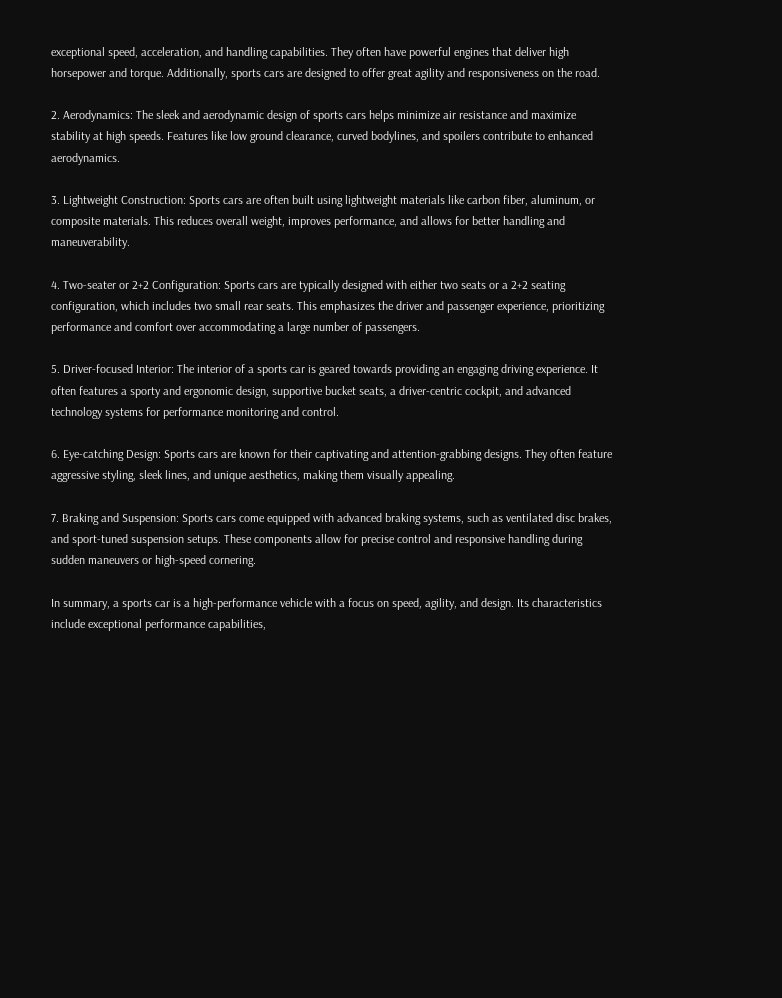exceptional speed, acceleration, and handling capabilities. They often have powerful engines that deliver high horsepower and torque. Additionally, sports cars are designed to offer great agility and responsiveness on the road.

2. Aerodynamics: The sleek and aerodynamic design of sports cars helps minimize air resistance and maximize stability at high speeds. Features like low ground clearance, curved bodylines, and spoilers contribute to enhanced aerodynamics.

3. Lightweight Construction: Sports cars are often built using lightweight materials like carbon fiber, aluminum, or composite materials. This reduces overall weight, improves performance, and allows for better handling and maneuverability.

4. Two-seater or 2+2 Configuration: Sports cars are typically designed with either two seats or a 2+2 seating configuration, which includes two small rear seats. This emphasizes the driver and passenger experience, prioritizing performance and comfort over accommodating a large number of passengers.

5. Driver-focused Interior: The interior of a sports car is geared towards providing an engaging driving experience. It often features a sporty and ergonomic design, supportive bucket seats, a driver-centric cockpit, and advanced technology systems for performance monitoring and control.

6. Eye-catching Design: Sports cars are known for their captivating and attention-grabbing designs. They often feature aggressive styling, sleek lines, and unique aesthetics, making them visually appealing.

7. Braking and Suspension: Sports cars come equipped with advanced braking systems, such as ventilated disc brakes, and sport-tuned suspension setups. These components allow for precise control and responsive handling during sudden maneuvers or high-speed cornering.

In summary, a sports car is a high-performance vehicle with a focus on speed, agility, and design. Its characteristics include exceptional performance capabilities,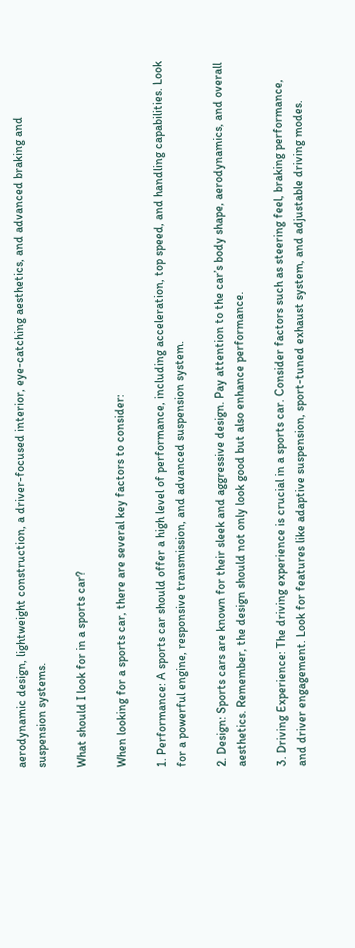aerodynamic design, lightweight construction, a driver-focused interior, eye-catching aesthetics, and advanced braking and suspension systems.

What should I look for in a sports car?

When looking for a sports car, there are several key factors to consider:

1. Performance: A sports car should offer a high level of performance, including acceleration, top speed, and handling capabilities. Look for a powerful engine, responsive transmission, and advanced suspension system.

2. Design: Sports cars are known for their sleek and aggressive design. Pay attention to the car’s body shape, aerodynamics, and overall aesthetics. Remember, the design should not only look good but also enhance performance.

3. Driving Experience: The driving experience is crucial in a sports car. Consider factors such as steering feel, braking performance, and driver engagement. Look for features like adaptive suspension, sport-tuned exhaust system, and adjustable driving modes.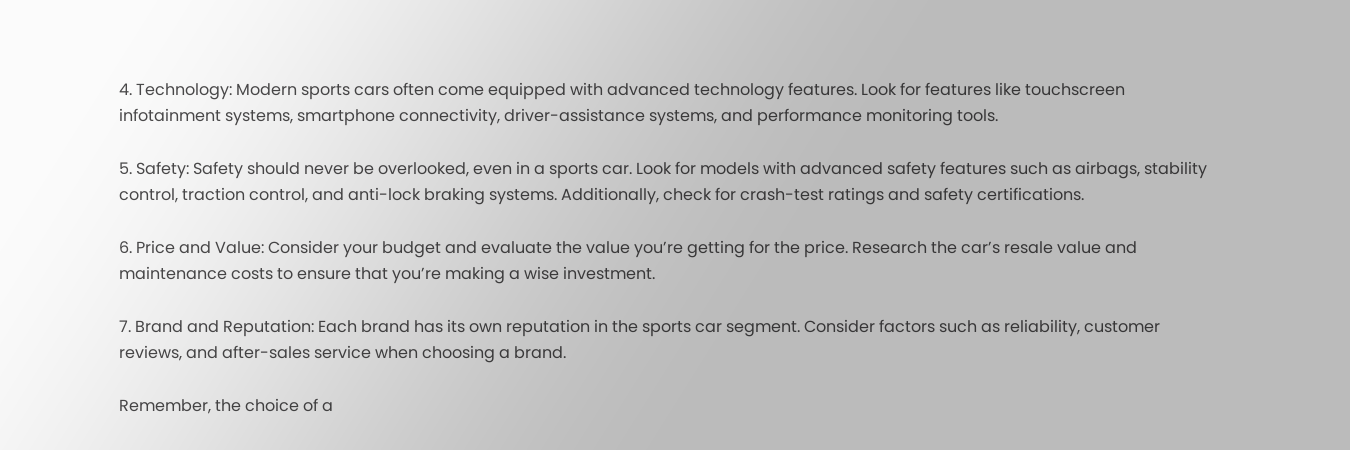4. Technology: Modern sports cars often come equipped with advanced technology features. Look for features like touchscreen infotainment systems, smartphone connectivity, driver-assistance systems, and performance monitoring tools.

5. Safety: Safety should never be overlooked, even in a sports car. Look for models with advanced safety features such as airbags, stability control, traction control, and anti-lock braking systems. Additionally, check for crash-test ratings and safety certifications.

6. Price and Value: Consider your budget and evaluate the value you’re getting for the price. Research the car’s resale value and maintenance costs to ensure that you’re making a wise investment.

7. Brand and Reputation: Each brand has its own reputation in the sports car segment. Consider factors such as reliability, customer reviews, and after-sales service when choosing a brand.

Remember, the choice of a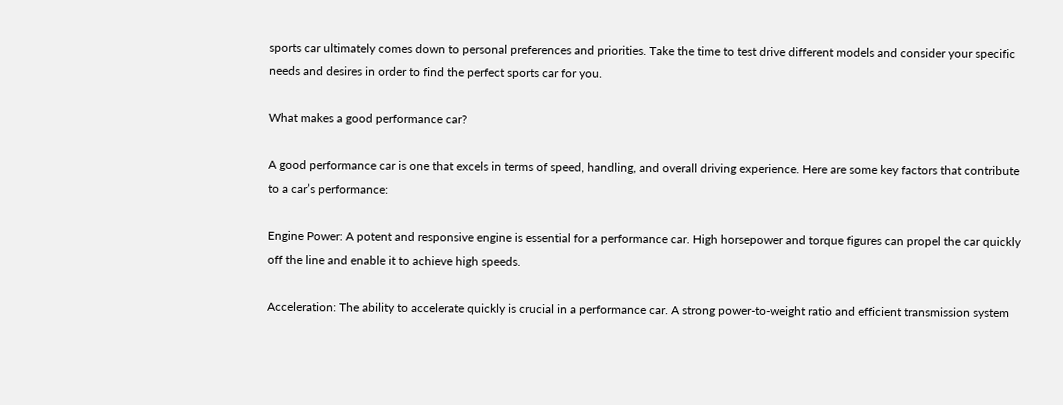sports car ultimately comes down to personal preferences and priorities. Take the time to test drive different models and consider your specific needs and desires in order to find the perfect sports car for you.

What makes a good performance car?

A good performance car is one that excels in terms of speed, handling, and overall driving experience. Here are some key factors that contribute to a car’s performance:

Engine Power: A potent and responsive engine is essential for a performance car. High horsepower and torque figures can propel the car quickly off the line and enable it to achieve high speeds.

Acceleration: The ability to accelerate quickly is crucial in a performance car. A strong power-to-weight ratio and efficient transmission system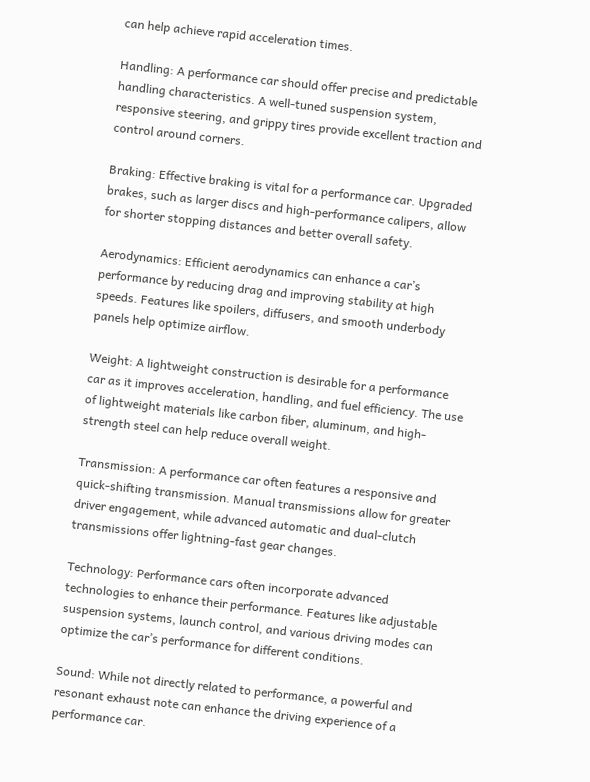can help achieve rapid acceleration times.

Handling: A performance car should offer precise and predictable handling characteristics. A well-tuned suspension system, responsive steering, and grippy tires provide excellent traction and control around corners.

Braking: Effective braking is vital for a performance car. Upgraded brakes, such as larger discs and high-performance calipers, allow for shorter stopping distances and better overall safety.

Aerodynamics: Efficient aerodynamics can enhance a car’s performance by reducing drag and improving stability at high speeds. Features like spoilers, diffusers, and smooth underbody panels help optimize airflow.

Weight: A lightweight construction is desirable for a performance car as it improves acceleration, handling, and fuel efficiency. The use of lightweight materials like carbon fiber, aluminum, and high-strength steel can help reduce overall weight.

Transmission: A performance car often features a responsive and quick-shifting transmission. Manual transmissions allow for greater driver engagement, while advanced automatic and dual-clutch transmissions offer lightning-fast gear changes.

Technology: Performance cars often incorporate advanced technologies to enhance their performance. Features like adjustable suspension systems, launch control, and various driving modes can optimize the car’s performance for different conditions.

Sound: While not directly related to performance, a powerful and resonant exhaust note can enhance the driving experience of a performance car.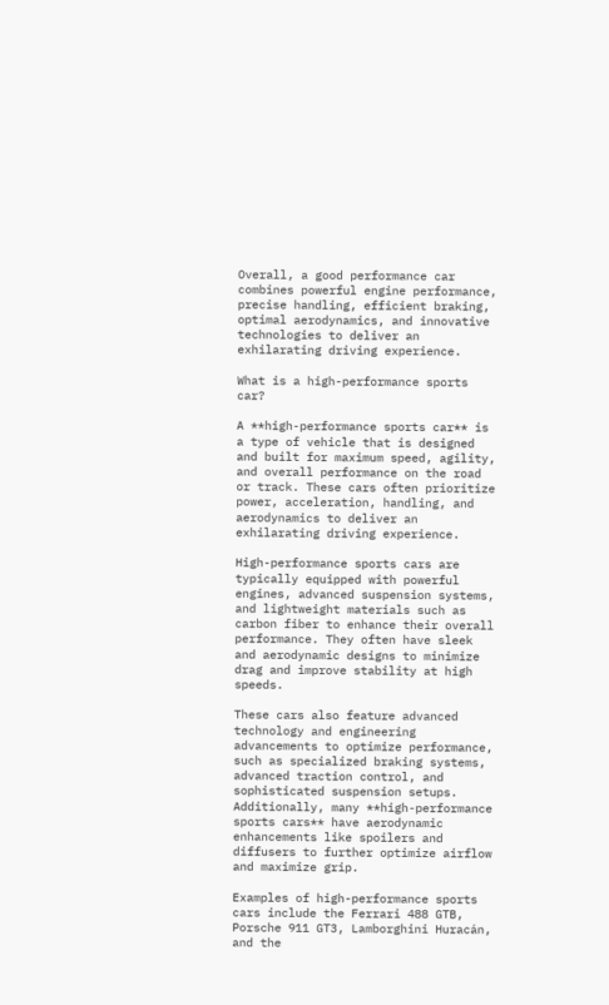Overall, a good performance car combines powerful engine performance, precise handling, efficient braking, optimal aerodynamics, and innovative technologies to deliver an exhilarating driving experience.

What is a high-performance sports car?

A **high-performance sports car** is a type of vehicle that is designed and built for maximum speed, agility, and overall performance on the road or track. These cars often prioritize power, acceleration, handling, and aerodynamics to deliver an exhilarating driving experience.

High-performance sports cars are typically equipped with powerful engines, advanced suspension systems, and lightweight materials such as carbon fiber to enhance their overall performance. They often have sleek and aerodynamic designs to minimize drag and improve stability at high speeds.

These cars also feature advanced technology and engineering advancements to optimize performance, such as specialized braking systems, advanced traction control, and sophisticated suspension setups. Additionally, many **high-performance sports cars** have aerodynamic enhancements like spoilers and diffusers to further optimize airflow and maximize grip.

Examples of high-performance sports cars include the Ferrari 488 GTB, Porsche 911 GT3, Lamborghini Huracán, and the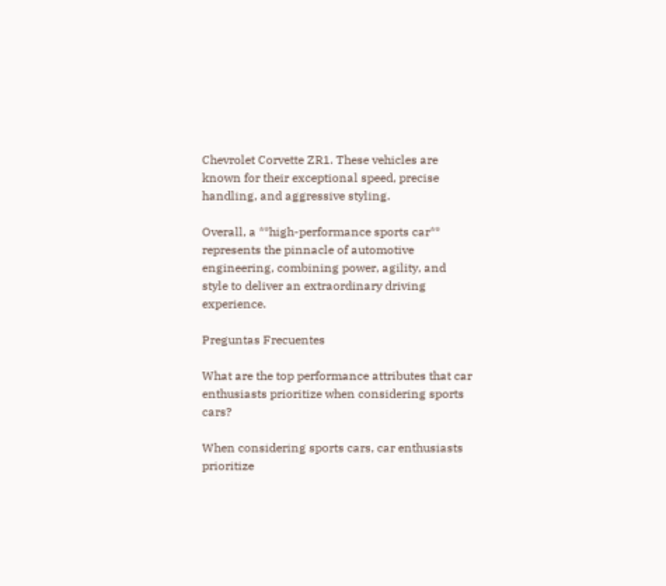Chevrolet Corvette ZR1. These vehicles are known for their exceptional speed, precise handling, and aggressive styling.

Overall, a **high-performance sports car** represents the pinnacle of automotive engineering, combining power, agility, and style to deliver an extraordinary driving experience.

Preguntas Frecuentes

What are the top performance attributes that car enthusiasts prioritize when considering sports cars?

When considering sports cars, car enthusiasts prioritize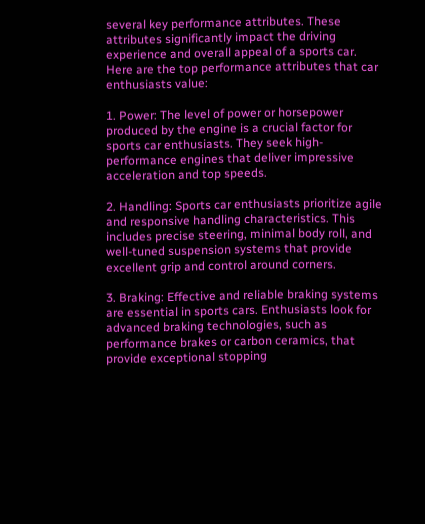several key performance attributes. These attributes significantly impact the driving experience and overall appeal of a sports car. Here are the top performance attributes that car enthusiasts value:

1. Power: The level of power or horsepower produced by the engine is a crucial factor for sports car enthusiasts. They seek high-performance engines that deliver impressive acceleration and top speeds.

2. Handling: Sports car enthusiasts prioritize agile and responsive handling characteristics. This includes precise steering, minimal body roll, and well-tuned suspension systems that provide excellent grip and control around corners.

3. Braking: Effective and reliable braking systems are essential in sports cars. Enthusiasts look for advanced braking technologies, such as performance brakes or carbon ceramics, that provide exceptional stopping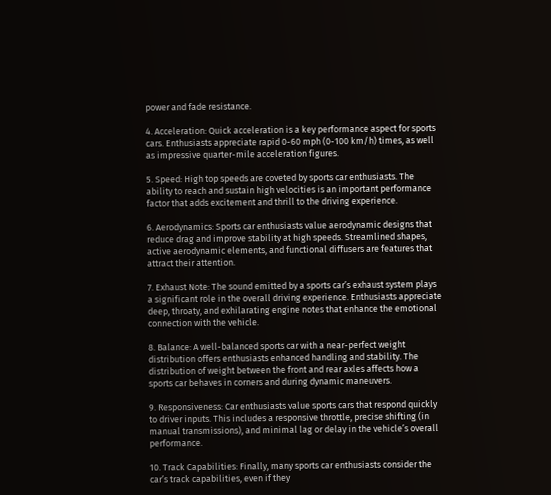power and fade resistance.

4. Acceleration: Quick acceleration is a key performance aspect for sports cars. Enthusiasts appreciate rapid 0-60 mph (0-100 km/h) times, as well as impressive quarter-mile acceleration figures.

5. Speed: High top speeds are coveted by sports car enthusiasts. The ability to reach and sustain high velocities is an important performance factor that adds excitement and thrill to the driving experience.

6. Aerodynamics: Sports car enthusiasts value aerodynamic designs that reduce drag and improve stability at high speeds. Streamlined shapes, active aerodynamic elements, and functional diffusers are features that attract their attention.

7. Exhaust Note: The sound emitted by a sports car’s exhaust system plays a significant role in the overall driving experience. Enthusiasts appreciate deep, throaty, and exhilarating engine notes that enhance the emotional connection with the vehicle.

8. Balance: A well-balanced sports car with a near-perfect weight distribution offers enthusiasts enhanced handling and stability. The distribution of weight between the front and rear axles affects how a sports car behaves in corners and during dynamic maneuvers.

9. Responsiveness: Car enthusiasts value sports cars that respond quickly to driver inputs. This includes a responsive throttle, precise shifting (in manual transmissions), and minimal lag or delay in the vehicle’s overall performance.

10. Track Capabilities: Finally, many sports car enthusiasts consider the car’s track capabilities, even if they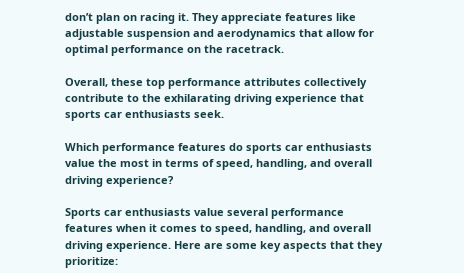don’t plan on racing it. They appreciate features like adjustable suspension and aerodynamics that allow for optimal performance on the racetrack.

Overall, these top performance attributes collectively contribute to the exhilarating driving experience that sports car enthusiasts seek.

Which performance features do sports car enthusiasts value the most in terms of speed, handling, and overall driving experience?

Sports car enthusiasts value several performance features when it comes to speed, handling, and overall driving experience. Here are some key aspects that they prioritize: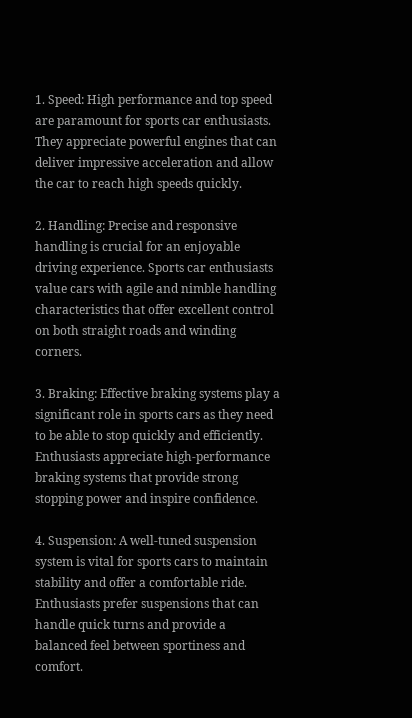1. Speed: High performance and top speed are paramount for sports car enthusiasts. They appreciate powerful engines that can deliver impressive acceleration and allow the car to reach high speeds quickly.

2. Handling: Precise and responsive handling is crucial for an enjoyable driving experience. Sports car enthusiasts value cars with agile and nimble handling characteristics that offer excellent control on both straight roads and winding corners.

3. Braking: Effective braking systems play a significant role in sports cars as they need to be able to stop quickly and efficiently. Enthusiasts appreciate high-performance braking systems that provide strong stopping power and inspire confidence.

4. Suspension: A well-tuned suspension system is vital for sports cars to maintain stability and offer a comfortable ride. Enthusiasts prefer suspensions that can handle quick turns and provide a balanced feel between sportiness and comfort.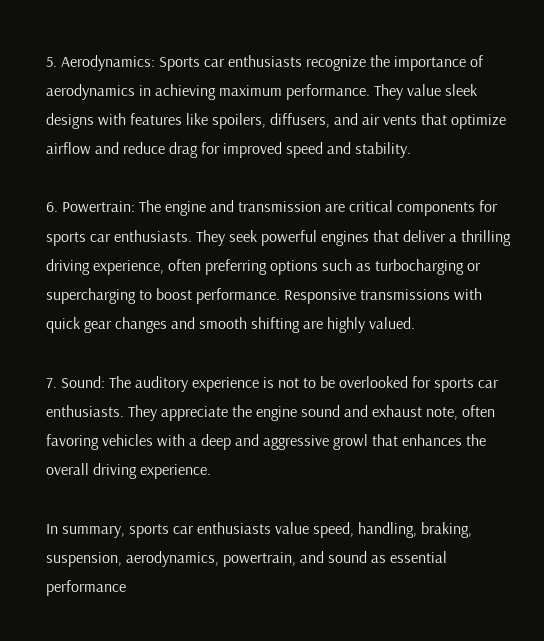5. Aerodynamics: Sports car enthusiasts recognize the importance of aerodynamics in achieving maximum performance. They value sleek designs with features like spoilers, diffusers, and air vents that optimize airflow and reduce drag for improved speed and stability.

6. Powertrain: The engine and transmission are critical components for sports car enthusiasts. They seek powerful engines that deliver a thrilling driving experience, often preferring options such as turbocharging or supercharging to boost performance. Responsive transmissions with quick gear changes and smooth shifting are highly valued.

7. Sound: The auditory experience is not to be overlooked for sports car enthusiasts. They appreciate the engine sound and exhaust note, often favoring vehicles with a deep and aggressive growl that enhances the overall driving experience.

In summary, sports car enthusiasts value speed, handling, braking, suspension, aerodynamics, powertrain, and sound as essential performance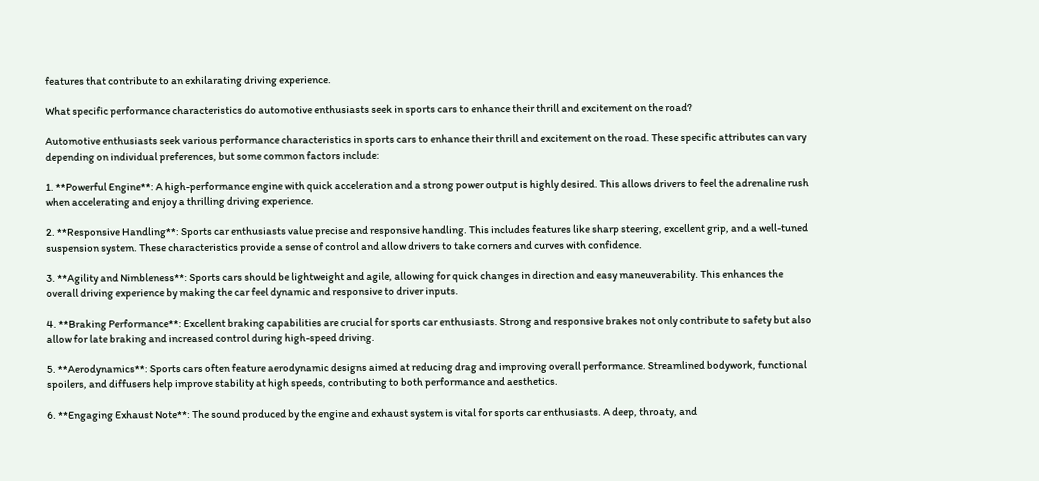features that contribute to an exhilarating driving experience.

What specific performance characteristics do automotive enthusiasts seek in sports cars to enhance their thrill and excitement on the road?

Automotive enthusiasts seek various performance characteristics in sports cars to enhance their thrill and excitement on the road. These specific attributes can vary depending on individual preferences, but some common factors include:

1. **Powerful Engine**: A high-performance engine with quick acceleration and a strong power output is highly desired. This allows drivers to feel the adrenaline rush when accelerating and enjoy a thrilling driving experience.

2. **Responsive Handling**: Sports car enthusiasts value precise and responsive handling. This includes features like sharp steering, excellent grip, and a well-tuned suspension system. These characteristics provide a sense of control and allow drivers to take corners and curves with confidence.

3. **Agility and Nimbleness**: Sports cars should be lightweight and agile, allowing for quick changes in direction and easy maneuverability. This enhances the overall driving experience by making the car feel dynamic and responsive to driver inputs.

4. **Braking Performance**: Excellent braking capabilities are crucial for sports car enthusiasts. Strong and responsive brakes not only contribute to safety but also allow for late braking and increased control during high-speed driving.

5. **Aerodynamics**: Sports cars often feature aerodynamic designs aimed at reducing drag and improving overall performance. Streamlined bodywork, functional spoilers, and diffusers help improve stability at high speeds, contributing to both performance and aesthetics.

6. **Engaging Exhaust Note**: The sound produced by the engine and exhaust system is vital for sports car enthusiasts. A deep, throaty, and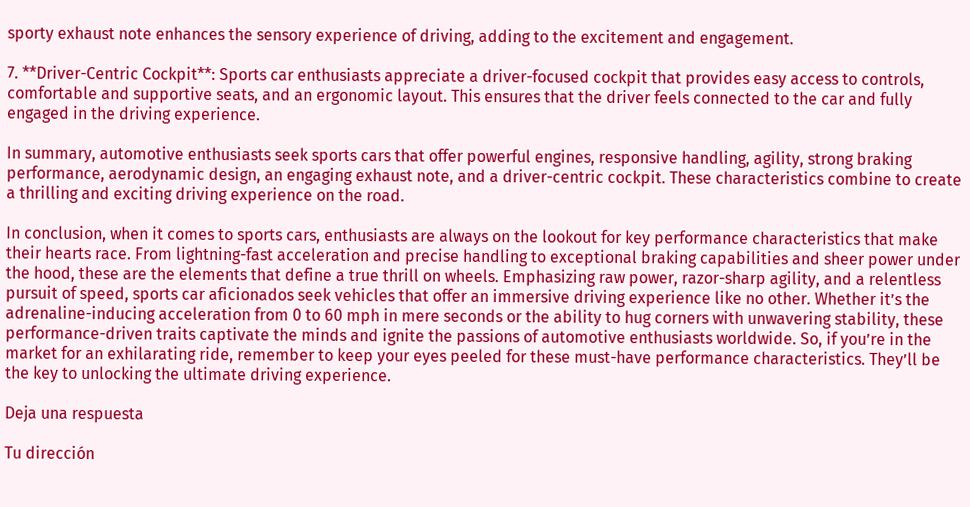sporty exhaust note enhances the sensory experience of driving, adding to the excitement and engagement.

7. **Driver-Centric Cockpit**: Sports car enthusiasts appreciate a driver-focused cockpit that provides easy access to controls, comfortable and supportive seats, and an ergonomic layout. This ensures that the driver feels connected to the car and fully engaged in the driving experience.

In summary, automotive enthusiasts seek sports cars that offer powerful engines, responsive handling, agility, strong braking performance, aerodynamic design, an engaging exhaust note, and a driver-centric cockpit. These characteristics combine to create a thrilling and exciting driving experience on the road.

In conclusion, when it comes to sports cars, enthusiasts are always on the lookout for key performance characteristics that make their hearts race. From lightning-fast acceleration and precise handling to exceptional braking capabilities and sheer power under the hood, these are the elements that define a true thrill on wheels. Emphasizing raw power, razor-sharp agility, and a relentless pursuit of speed, sports car aficionados seek vehicles that offer an immersive driving experience like no other. Whether it’s the adrenaline-inducing acceleration from 0 to 60 mph in mere seconds or the ability to hug corners with unwavering stability, these performance-driven traits captivate the minds and ignite the passions of automotive enthusiasts worldwide. So, if you’re in the market for an exhilarating ride, remember to keep your eyes peeled for these must-have performance characteristics. They’ll be the key to unlocking the ultimate driving experience.

Deja una respuesta

Tu dirección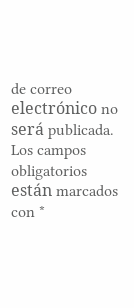de correo electrónico no será publicada. Los campos obligatorios están marcados con *